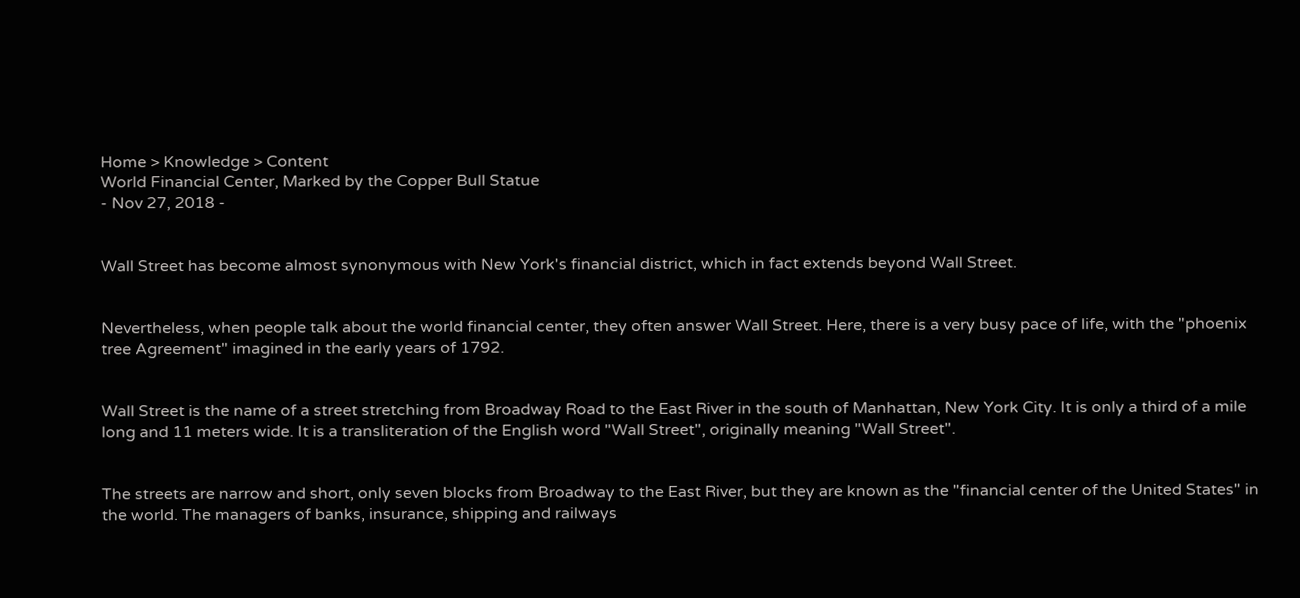Home > Knowledge > Content
World Financial Center, Marked by the Copper Bull Statue
- Nov 27, 2018 -


Wall Street has become almost synonymous with New York's financial district, which in fact extends beyond Wall Street.


Nevertheless, when people talk about the world financial center, they often answer Wall Street. Here, there is a very busy pace of life, with the "phoenix tree Agreement" imagined in the early years of 1792.


Wall Street is the name of a street stretching from Broadway Road to the East River in the south of Manhattan, New York City. It is only a third of a mile long and 11 meters wide. It is a transliteration of the English word "Wall Street", originally meaning "Wall Street".


The streets are narrow and short, only seven blocks from Broadway to the East River, but they are known as the "financial center of the United States" in the world. The managers of banks, insurance, shipping and railways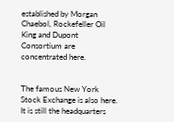established by Morgan Chaebol, Rockefeller Oil King and Dupont Consortium are concentrated here.


The famous New York Stock Exchange is also here. It is still the headquarters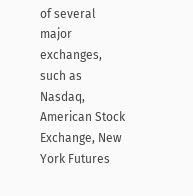of several major exchanges, such as Nasdaq, American Stock Exchange, New York Futures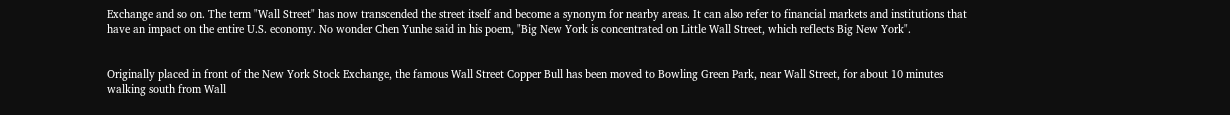Exchange and so on. The term "Wall Street" has now transcended the street itself and become a synonym for nearby areas. It can also refer to financial markets and institutions that have an impact on the entire U.S. economy. No wonder Chen Yunhe said in his poem, "Big New York is concentrated on Little Wall Street, which reflects Big New York".


Originally placed in front of the New York Stock Exchange, the famous Wall Street Copper Bull has been moved to Bowling Green Park, near Wall Street, for about 10 minutes walking south from Wall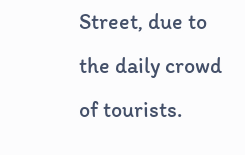Street, due to the daily crowd of tourists.